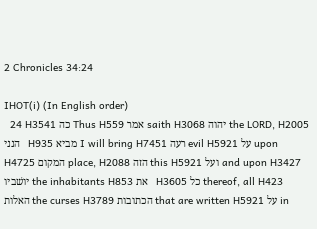2 Chronicles 34:24

IHOT(i) (In English order)
  24 H3541 כה Thus H559 אמר saith H3068 יהוה the LORD, H2005 הנני   H935 מביא I will bring H7451 רעה evil H5921 על upon H4725 המקום place, H2088 הזה this H5921 ועל and upon H3427 יושׁביו the inhabitants H853 את   H3605 כל thereof, all H423 האלות the curses H3789 הכתובות that are written H5921 על in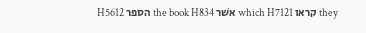H5612 הספר the book H834 אשׁר which H7121 קראו they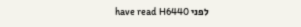have read H6440 לפני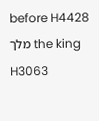before H4428 מלך the king H3063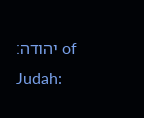יהודה׃ of Judah: